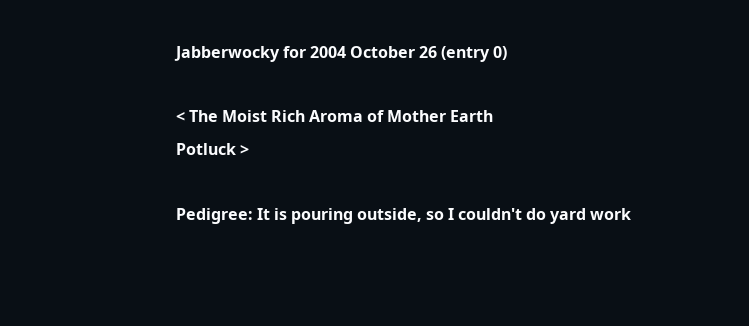Jabberwocky for 2004 October 26 (entry 0)

< The Moist Rich Aroma of Mother Earth
Potluck >

Pedigree: It is pouring outside, so I couldn't do yard work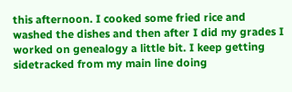this afternoon. I cooked some fried rice and washed the dishes and then after I did my grades I worked on genealogy a little bit. I keep getting sidetracked from my main line doing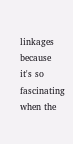linkages because it's so fascinating when the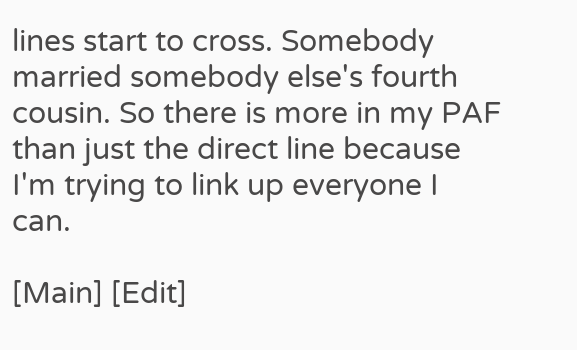lines start to cross. Somebody married somebody else's fourth cousin. So there is more in my PAF than just the direct line because I'm trying to link up everyone I can.

[Main] [Edit]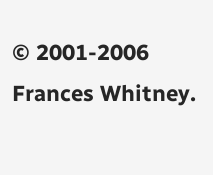© 2001-2006 Frances Whitney.